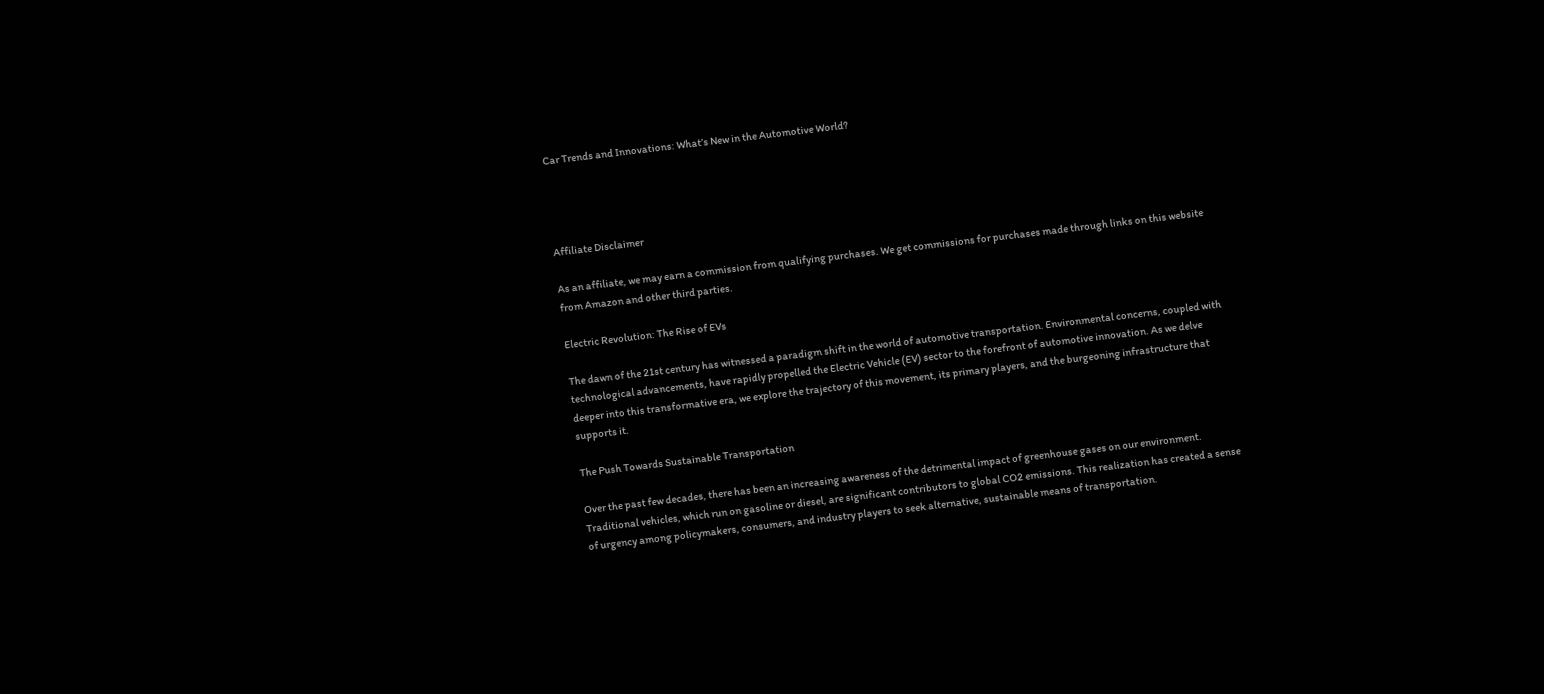Car Trends and Innovations: What’s New in the Automotive World?




Affiliate Disclaimer

As an affiliate, we may earn a commission from qualifying purchases. We get commissions for purchases made through links on this website from Amazon and other third parties.

Electric Revolution: The Rise of EVs

The dawn of the 21st century has witnessed a paradigm shift in the world of automotive transportation. Environmental concerns, coupled with technological advancements, have rapidly propelled the Electric Vehicle (EV) sector to the forefront of automotive innovation. As we delve deeper into this transformative era, we explore the trajectory of this movement, its primary players, and the burgeoning infrastructure that supports it.

The Push Towards Sustainable Transportation

Over the past few decades, there has been an increasing awareness of the detrimental impact of greenhouse gases on our environment. Traditional vehicles, which run on gasoline or diesel, are significant contributors to global CO2 emissions. This realization has created a sense of urgency among policymakers, consumers, and industry players to seek alternative, sustainable means of transportation.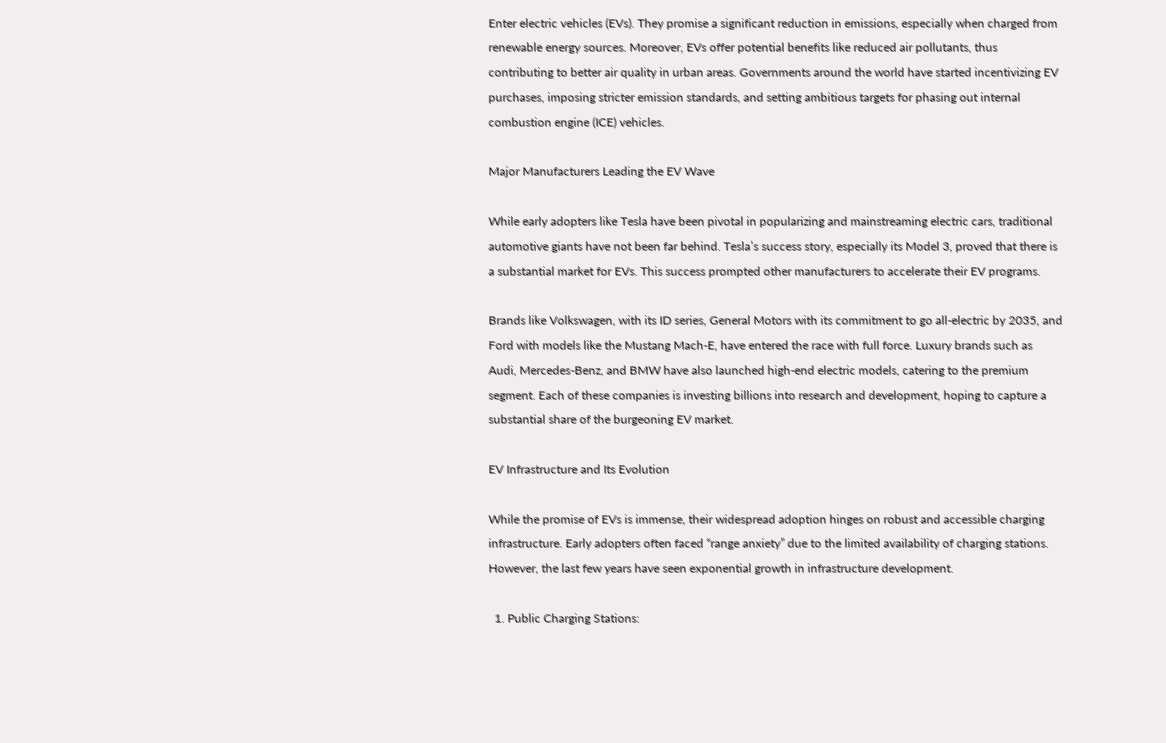Enter electric vehicles (EVs). They promise a significant reduction in emissions, especially when charged from renewable energy sources. Moreover, EVs offer potential benefits like reduced air pollutants, thus contributing to better air quality in urban areas. Governments around the world have started incentivizing EV purchases, imposing stricter emission standards, and setting ambitious targets for phasing out internal combustion engine (ICE) vehicles.

Major Manufacturers Leading the EV Wave

While early adopters like Tesla have been pivotal in popularizing and mainstreaming electric cars, traditional automotive giants have not been far behind. Tesla’s success story, especially its Model 3, proved that there is a substantial market for EVs. This success prompted other manufacturers to accelerate their EV programs.

Brands like Volkswagen, with its ID series, General Motors with its commitment to go all-electric by 2035, and Ford with models like the Mustang Mach-E, have entered the race with full force. Luxury brands such as Audi, Mercedes-Benz, and BMW have also launched high-end electric models, catering to the premium segment. Each of these companies is investing billions into research and development, hoping to capture a substantial share of the burgeoning EV market.

EV Infrastructure and Its Evolution

While the promise of EVs is immense, their widespread adoption hinges on robust and accessible charging infrastructure. Early adopters often faced “range anxiety” due to the limited availability of charging stations. However, the last few years have seen exponential growth in infrastructure development.

  1. Public Charging Stations: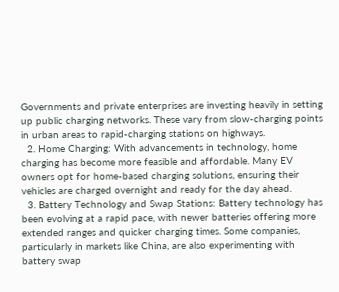Governments and private enterprises are investing heavily in setting up public charging networks. These vary from slow-charging points in urban areas to rapid-charging stations on highways.
  2. Home Charging: With advancements in technology, home charging has become more feasible and affordable. Many EV owners opt for home-based charging solutions, ensuring their vehicles are charged overnight and ready for the day ahead.
  3. Battery Technology and Swap Stations: Battery technology has been evolving at a rapid pace, with newer batteries offering more extended ranges and quicker charging times. Some companies, particularly in markets like China, are also experimenting with battery swap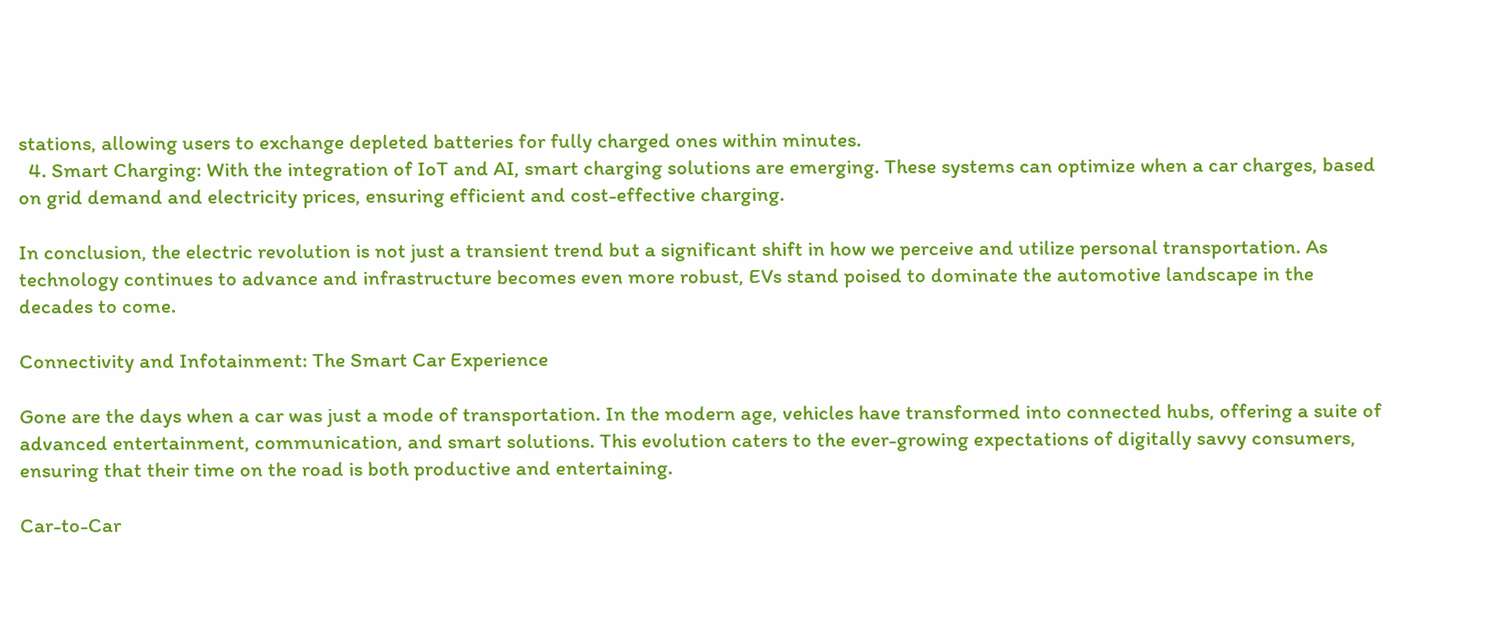stations, allowing users to exchange depleted batteries for fully charged ones within minutes.
  4. Smart Charging: With the integration of IoT and AI, smart charging solutions are emerging. These systems can optimize when a car charges, based on grid demand and electricity prices, ensuring efficient and cost-effective charging.

In conclusion, the electric revolution is not just a transient trend but a significant shift in how we perceive and utilize personal transportation. As technology continues to advance and infrastructure becomes even more robust, EVs stand poised to dominate the automotive landscape in the decades to come.

Connectivity and Infotainment: The Smart Car Experience

Gone are the days when a car was just a mode of transportation. In the modern age, vehicles have transformed into connected hubs, offering a suite of advanced entertainment, communication, and smart solutions. This evolution caters to the ever-growing expectations of digitally savvy consumers, ensuring that their time on the road is both productive and entertaining.

Car-to-Car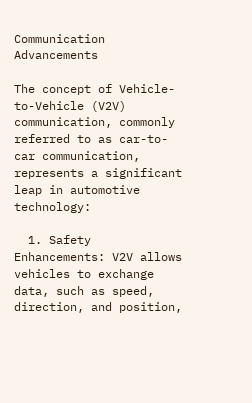Communication Advancements

The concept of Vehicle-to-Vehicle (V2V) communication, commonly referred to as car-to-car communication, represents a significant leap in automotive technology:

  1. Safety Enhancements: V2V allows vehicles to exchange data, such as speed, direction, and position,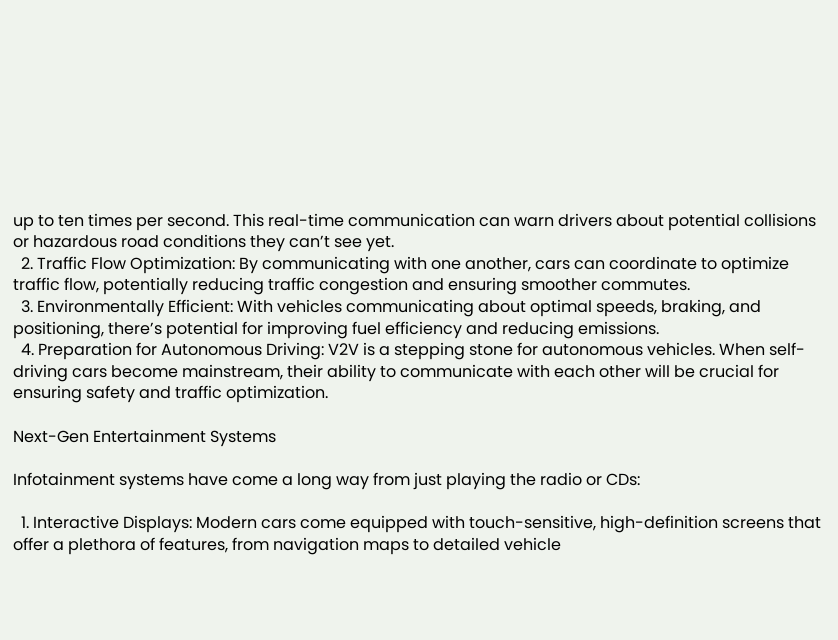up to ten times per second. This real-time communication can warn drivers about potential collisions or hazardous road conditions they can’t see yet.
  2. Traffic Flow Optimization: By communicating with one another, cars can coordinate to optimize traffic flow, potentially reducing traffic congestion and ensuring smoother commutes.
  3. Environmentally Efficient: With vehicles communicating about optimal speeds, braking, and positioning, there’s potential for improving fuel efficiency and reducing emissions.
  4. Preparation for Autonomous Driving: V2V is a stepping stone for autonomous vehicles. When self-driving cars become mainstream, their ability to communicate with each other will be crucial for ensuring safety and traffic optimization.

Next-Gen Entertainment Systems

Infotainment systems have come a long way from just playing the radio or CDs:

  1. Interactive Displays: Modern cars come equipped with touch-sensitive, high-definition screens that offer a plethora of features, from navigation maps to detailed vehicle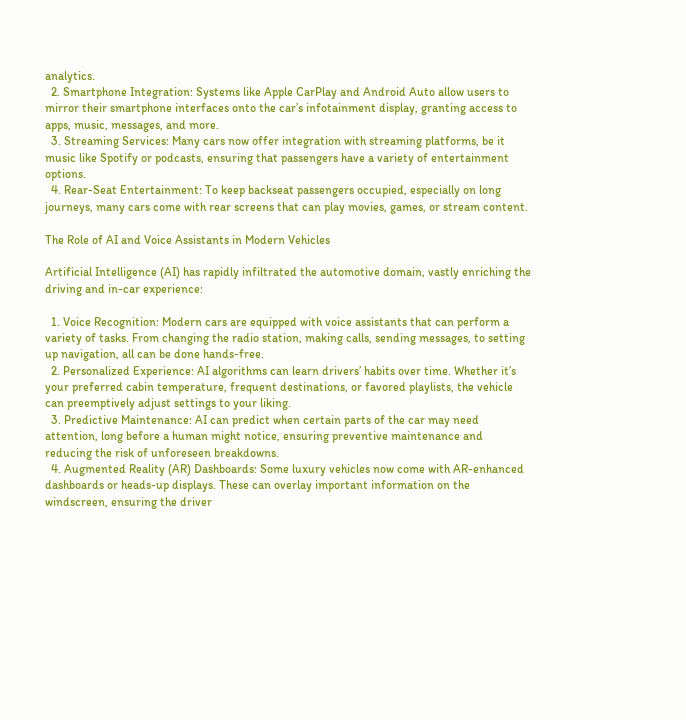analytics.
  2. Smartphone Integration: Systems like Apple CarPlay and Android Auto allow users to mirror their smartphone interfaces onto the car’s infotainment display, granting access to apps, music, messages, and more.
  3. Streaming Services: Many cars now offer integration with streaming platforms, be it music like Spotify or podcasts, ensuring that passengers have a variety of entertainment options.
  4. Rear-Seat Entertainment: To keep backseat passengers occupied, especially on long journeys, many cars come with rear screens that can play movies, games, or stream content.

The Role of AI and Voice Assistants in Modern Vehicles

Artificial Intelligence (AI) has rapidly infiltrated the automotive domain, vastly enriching the driving and in-car experience:

  1. Voice Recognition: Modern cars are equipped with voice assistants that can perform a variety of tasks. From changing the radio station, making calls, sending messages, to setting up navigation, all can be done hands-free.
  2. Personalized Experience: AI algorithms can learn drivers’ habits over time. Whether it’s your preferred cabin temperature, frequent destinations, or favored playlists, the vehicle can preemptively adjust settings to your liking.
  3. Predictive Maintenance: AI can predict when certain parts of the car may need attention, long before a human might notice, ensuring preventive maintenance and reducing the risk of unforeseen breakdowns.
  4. Augmented Reality (AR) Dashboards: Some luxury vehicles now come with AR-enhanced dashboards or heads-up displays. These can overlay important information on the windscreen, ensuring the driver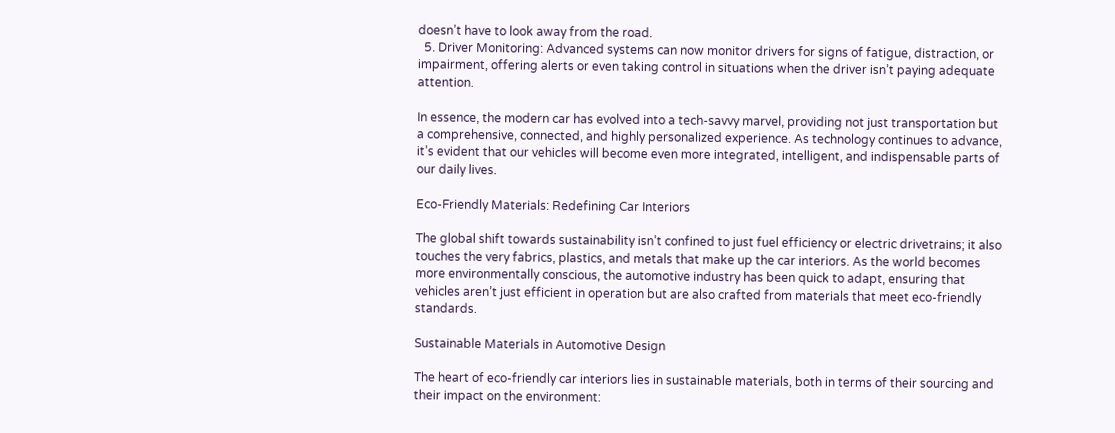doesn’t have to look away from the road.
  5. Driver Monitoring: Advanced systems can now monitor drivers for signs of fatigue, distraction, or impairment, offering alerts or even taking control in situations when the driver isn’t paying adequate attention.

In essence, the modern car has evolved into a tech-savvy marvel, providing not just transportation but a comprehensive, connected, and highly personalized experience. As technology continues to advance, it’s evident that our vehicles will become even more integrated, intelligent, and indispensable parts of our daily lives.

Eco-Friendly Materials: Redefining Car Interiors

The global shift towards sustainability isn’t confined to just fuel efficiency or electric drivetrains; it also touches the very fabrics, plastics, and metals that make up the car interiors. As the world becomes more environmentally conscious, the automotive industry has been quick to adapt, ensuring that vehicles aren’t just efficient in operation but are also crafted from materials that meet eco-friendly standards.

Sustainable Materials in Automotive Design

The heart of eco-friendly car interiors lies in sustainable materials, both in terms of their sourcing and their impact on the environment: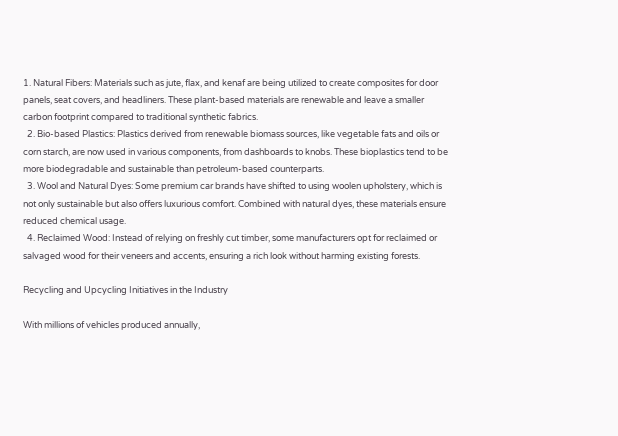1. Natural Fibers: Materials such as jute, flax, and kenaf are being utilized to create composites for door panels, seat covers, and headliners. These plant-based materials are renewable and leave a smaller carbon footprint compared to traditional synthetic fabrics.
  2. Bio-based Plastics: Plastics derived from renewable biomass sources, like vegetable fats and oils or corn starch, are now used in various components, from dashboards to knobs. These bioplastics tend to be more biodegradable and sustainable than petroleum-based counterparts.
  3. Wool and Natural Dyes: Some premium car brands have shifted to using woolen upholstery, which is not only sustainable but also offers luxurious comfort. Combined with natural dyes, these materials ensure reduced chemical usage.
  4. Reclaimed Wood: Instead of relying on freshly cut timber, some manufacturers opt for reclaimed or salvaged wood for their veneers and accents, ensuring a rich look without harming existing forests.

Recycling and Upcycling Initiatives in the Industry

With millions of vehicles produced annually,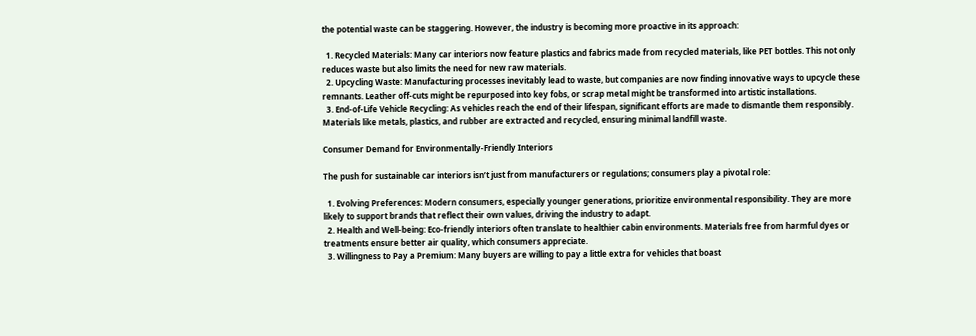the potential waste can be staggering. However, the industry is becoming more proactive in its approach:

  1. Recycled Materials: Many car interiors now feature plastics and fabrics made from recycled materials, like PET bottles. This not only reduces waste but also limits the need for new raw materials.
  2. Upcycling Waste: Manufacturing processes inevitably lead to waste, but companies are now finding innovative ways to upcycle these remnants. Leather off-cuts might be repurposed into key fobs, or scrap metal might be transformed into artistic installations.
  3. End-of-Life Vehicle Recycling: As vehicles reach the end of their lifespan, significant efforts are made to dismantle them responsibly. Materials like metals, plastics, and rubber are extracted and recycled, ensuring minimal landfill waste.

Consumer Demand for Environmentally-Friendly Interiors

The push for sustainable car interiors isn’t just from manufacturers or regulations; consumers play a pivotal role:

  1. Evolving Preferences: Modern consumers, especially younger generations, prioritize environmental responsibility. They are more likely to support brands that reflect their own values, driving the industry to adapt.
  2. Health and Well-being: Eco-friendly interiors often translate to healthier cabin environments. Materials free from harmful dyes or treatments ensure better air quality, which consumers appreciate.
  3. Willingness to Pay a Premium: Many buyers are willing to pay a little extra for vehicles that boast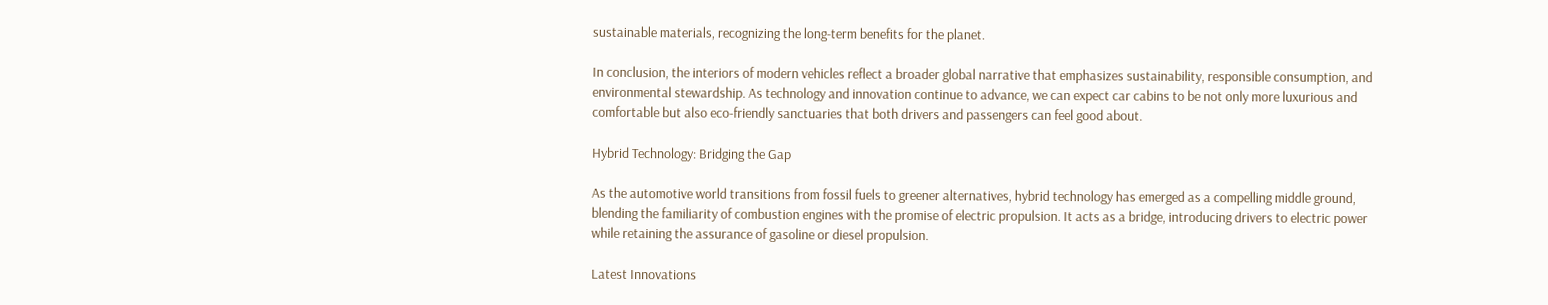sustainable materials, recognizing the long-term benefits for the planet.

In conclusion, the interiors of modern vehicles reflect a broader global narrative that emphasizes sustainability, responsible consumption, and environmental stewardship. As technology and innovation continue to advance, we can expect car cabins to be not only more luxurious and comfortable but also eco-friendly sanctuaries that both drivers and passengers can feel good about.

Hybrid Technology: Bridging the Gap

As the automotive world transitions from fossil fuels to greener alternatives, hybrid technology has emerged as a compelling middle ground, blending the familiarity of combustion engines with the promise of electric propulsion. It acts as a bridge, introducing drivers to electric power while retaining the assurance of gasoline or diesel propulsion.

Latest Innovations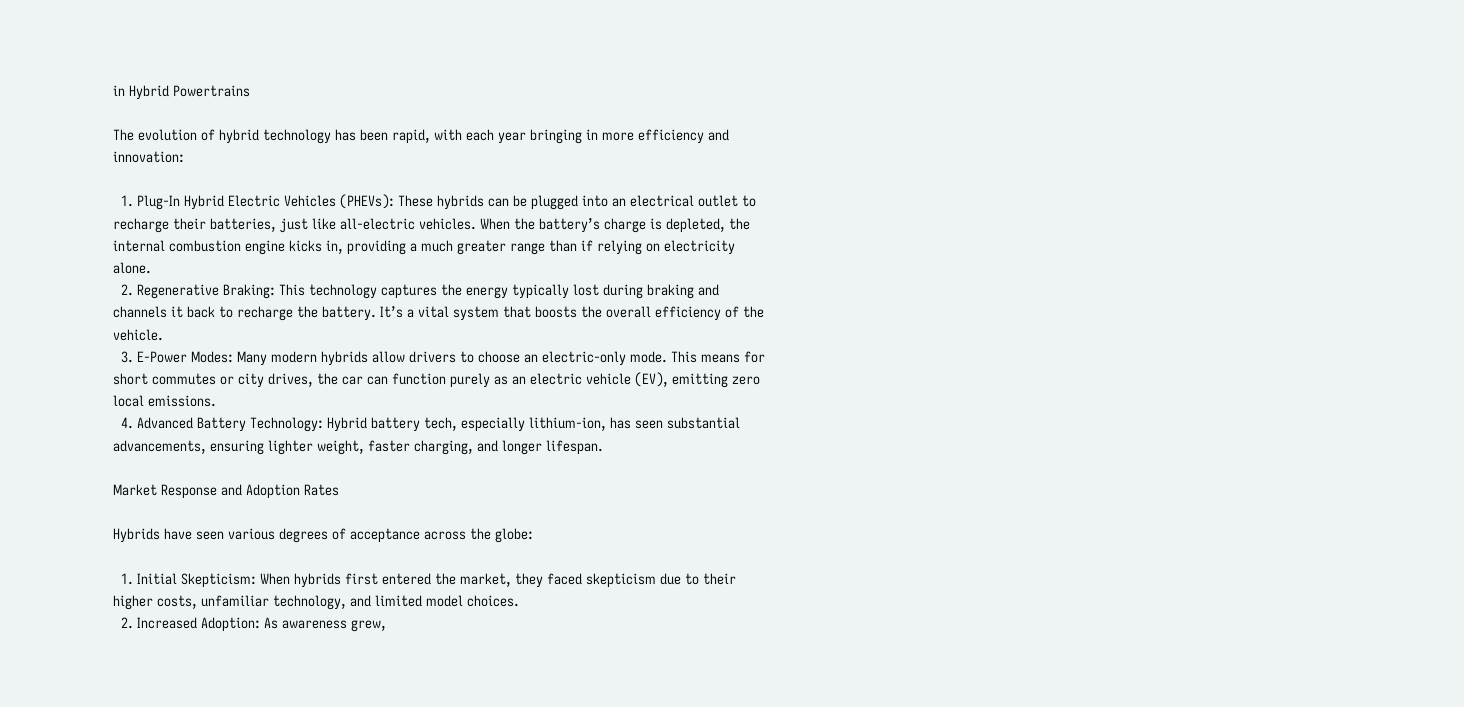in Hybrid Powertrains

The evolution of hybrid technology has been rapid, with each year bringing in more efficiency and innovation:

  1. Plug-In Hybrid Electric Vehicles (PHEVs): These hybrids can be plugged into an electrical outlet to recharge their batteries, just like all-electric vehicles. When the battery’s charge is depleted, the internal combustion engine kicks in, providing a much greater range than if relying on electricity alone.
  2. Regenerative Braking: This technology captures the energy typically lost during braking and channels it back to recharge the battery. It’s a vital system that boosts the overall efficiency of the vehicle.
  3. E-Power Modes: Many modern hybrids allow drivers to choose an electric-only mode. This means for short commutes or city drives, the car can function purely as an electric vehicle (EV), emitting zero local emissions.
  4. Advanced Battery Technology: Hybrid battery tech, especially lithium-ion, has seen substantial advancements, ensuring lighter weight, faster charging, and longer lifespan.

Market Response and Adoption Rates

Hybrids have seen various degrees of acceptance across the globe:

  1. Initial Skepticism: When hybrids first entered the market, they faced skepticism due to their higher costs, unfamiliar technology, and limited model choices.
  2. Increased Adoption: As awareness grew,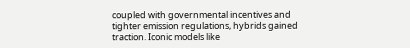coupled with governmental incentives and tighter emission regulations, hybrids gained traction. Iconic models like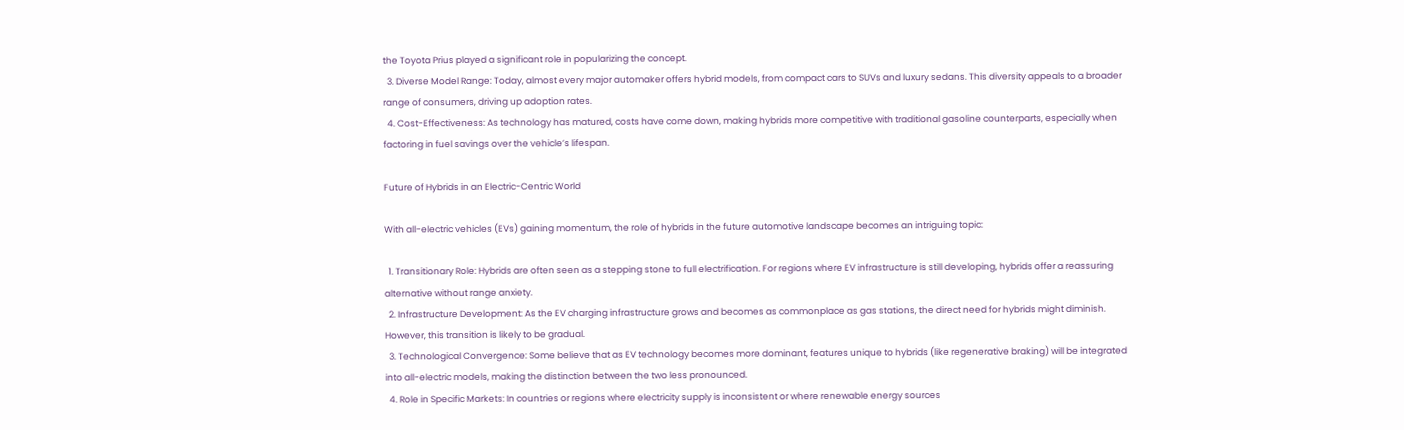the Toyota Prius played a significant role in popularizing the concept.
  3. Diverse Model Range: Today, almost every major automaker offers hybrid models, from compact cars to SUVs and luxury sedans. This diversity appeals to a broader range of consumers, driving up adoption rates.
  4. Cost-Effectiveness: As technology has matured, costs have come down, making hybrids more competitive with traditional gasoline counterparts, especially when factoring in fuel savings over the vehicle’s lifespan.

Future of Hybrids in an Electric-Centric World

With all-electric vehicles (EVs) gaining momentum, the role of hybrids in the future automotive landscape becomes an intriguing topic:

  1. Transitionary Role: Hybrids are often seen as a stepping stone to full electrification. For regions where EV infrastructure is still developing, hybrids offer a reassuring alternative without range anxiety.
  2. Infrastructure Development: As the EV charging infrastructure grows and becomes as commonplace as gas stations, the direct need for hybrids might diminish. However, this transition is likely to be gradual.
  3. Technological Convergence: Some believe that as EV technology becomes more dominant, features unique to hybrids (like regenerative braking) will be integrated into all-electric models, making the distinction between the two less pronounced.
  4. Role in Specific Markets: In countries or regions where electricity supply is inconsistent or where renewable energy sources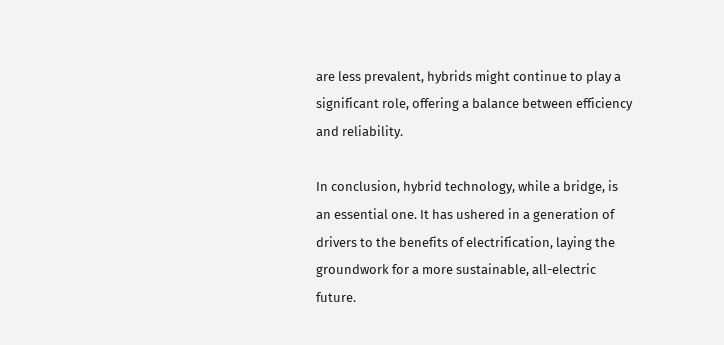are less prevalent, hybrids might continue to play a significant role, offering a balance between efficiency and reliability.

In conclusion, hybrid technology, while a bridge, is an essential one. It has ushered in a generation of drivers to the benefits of electrification, laying the groundwork for a more sustainable, all-electric future.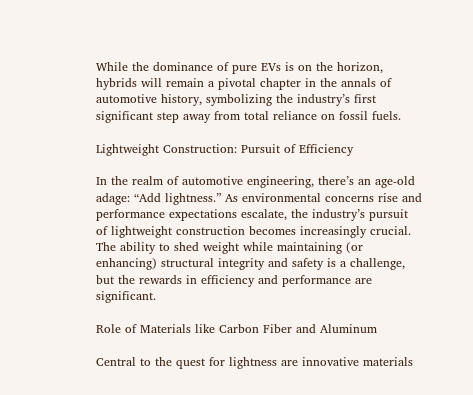While the dominance of pure EVs is on the horizon, hybrids will remain a pivotal chapter in the annals of automotive history, symbolizing the industry’s first significant step away from total reliance on fossil fuels.

Lightweight Construction: Pursuit of Efficiency

In the realm of automotive engineering, there’s an age-old adage: “Add lightness.” As environmental concerns rise and performance expectations escalate, the industry’s pursuit of lightweight construction becomes increasingly crucial. The ability to shed weight while maintaining (or enhancing) structural integrity and safety is a challenge, but the rewards in efficiency and performance are significant.

Role of Materials like Carbon Fiber and Aluminum

Central to the quest for lightness are innovative materials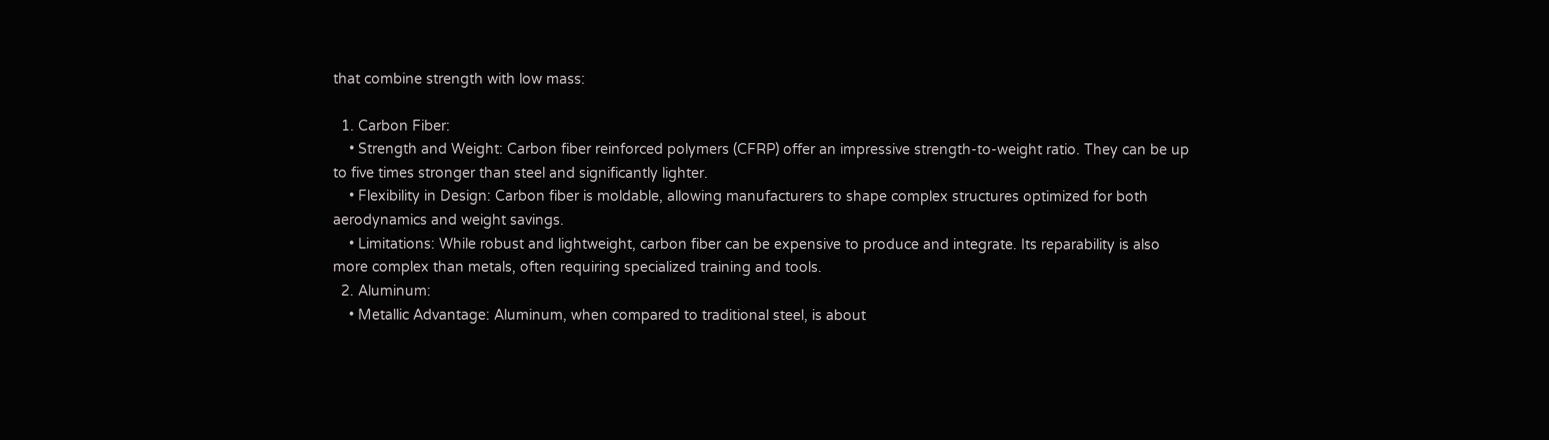that combine strength with low mass:

  1. Carbon Fiber:
    • Strength and Weight: Carbon fiber reinforced polymers (CFRP) offer an impressive strength-to-weight ratio. They can be up to five times stronger than steel and significantly lighter.
    • Flexibility in Design: Carbon fiber is moldable, allowing manufacturers to shape complex structures optimized for both aerodynamics and weight savings.
    • Limitations: While robust and lightweight, carbon fiber can be expensive to produce and integrate. Its reparability is also more complex than metals, often requiring specialized training and tools.
  2. Aluminum:
    • Metallic Advantage: Aluminum, when compared to traditional steel, is about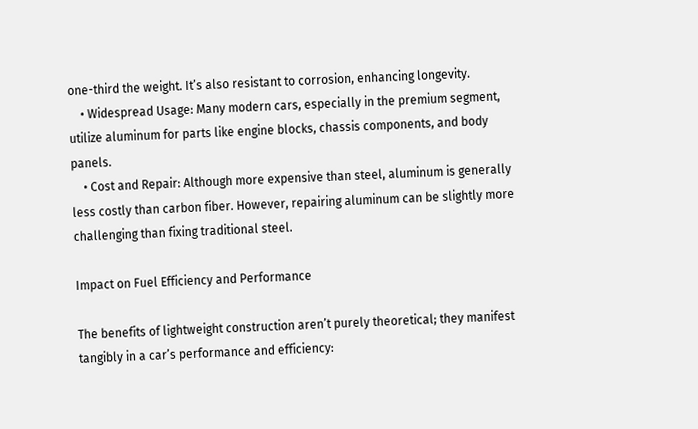one-third the weight. It’s also resistant to corrosion, enhancing longevity.
    • Widespread Usage: Many modern cars, especially in the premium segment, utilize aluminum for parts like engine blocks, chassis components, and body panels.
    • Cost and Repair: Although more expensive than steel, aluminum is generally less costly than carbon fiber. However, repairing aluminum can be slightly more challenging than fixing traditional steel.

Impact on Fuel Efficiency and Performance

The benefits of lightweight construction aren’t purely theoretical; they manifest tangibly in a car’s performance and efficiency: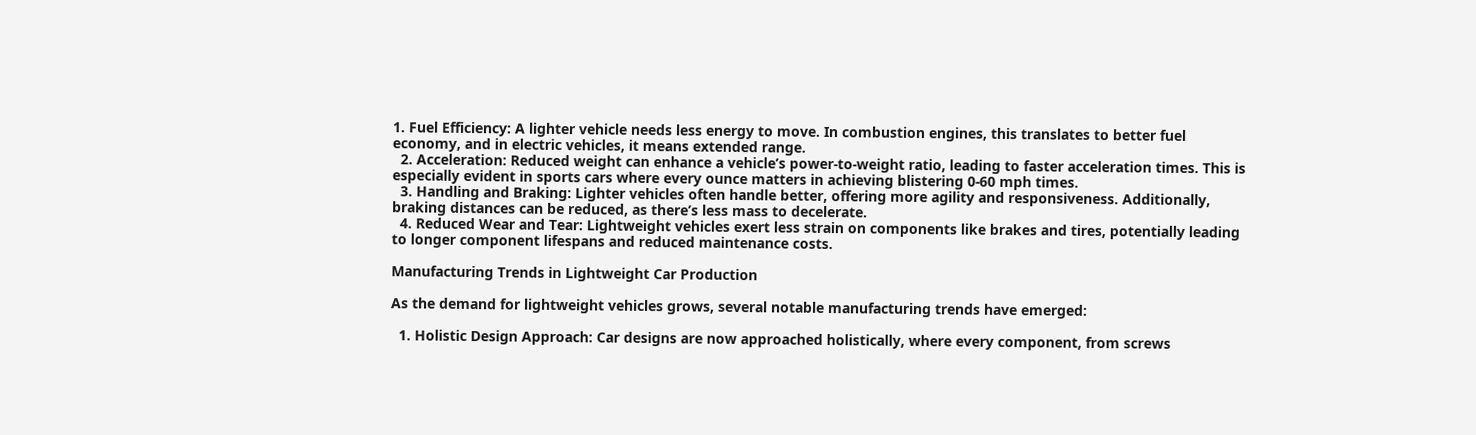1. Fuel Efficiency: A lighter vehicle needs less energy to move. In combustion engines, this translates to better fuel economy, and in electric vehicles, it means extended range.
  2. Acceleration: Reduced weight can enhance a vehicle’s power-to-weight ratio, leading to faster acceleration times. This is especially evident in sports cars where every ounce matters in achieving blistering 0-60 mph times.
  3. Handling and Braking: Lighter vehicles often handle better, offering more agility and responsiveness. Additionally, braking distances can be reduced, as there’s less mass to decelerate.
  4. Reduced Wear and Tear: Lightweight vehicles exert less strain on components like brakes and tires, potentially leading to longer component lifespans and reduced maintenance costs.

Manufacturing Trends in Lightweight Car Production

As the demand for lightweight vehicles grows, several notable manufacturing trends have emerged:

  1. Holistic Design Approach: Car designs are now approached holistically, where every component, from screws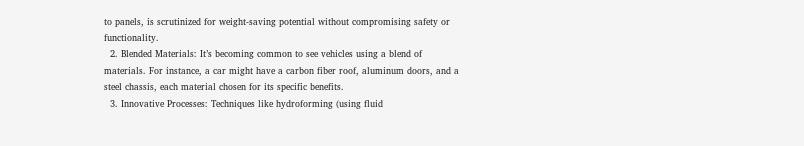to panels, is scrutinized for weight-saving potential without compromising safety or functionality.
  2. Blended Materials: It’s becoming common to see vehicles using a blend of materials. For instance, a car might have a carbon fiber roof, aluminum doors, and a steel chassis, each material chosen for its specific benefits.
  3. Innovative Processes: Techniques like hydroforming (using fluid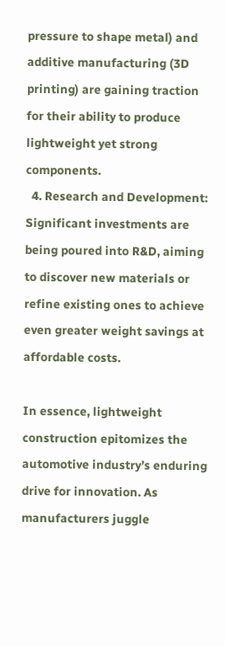pressure to shape metal) and additive manufacturing (3D printing) are gaining traction for their ability to produce lightweight yet strong components.
  4. Research and Development: Significant investments are being poured into R&D, aiming to discover new materials or refine existing ones to achieve even greater weight savings at affordable costs.

In essence, lightweight construction epitomizes the automotive industry’s enduring drive for innovation. As manufacturers juggle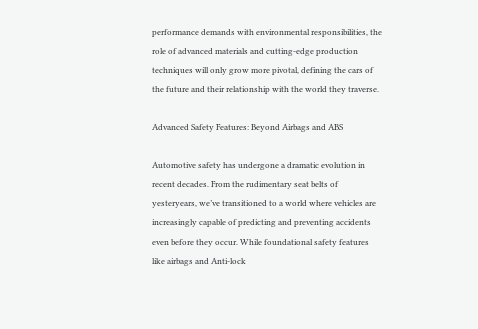performance demands with environmental responsibilities, the role of advanced materials and cutting-edge production techniques will only grow more pivotal, defining the cars of the future and their relationship with the world they traverse.

Advanced Safety Features: Beyond Airbags and ABS

Automotive safety has undergone a dramatic evolution in recent decades. From the rudimentary seat belts of yesteryears, we’ve transitioned to a world where vehicles are increasingly capable of predicting and preventing accidents even before they occur. While foundational safety features like airbags and Anti-lock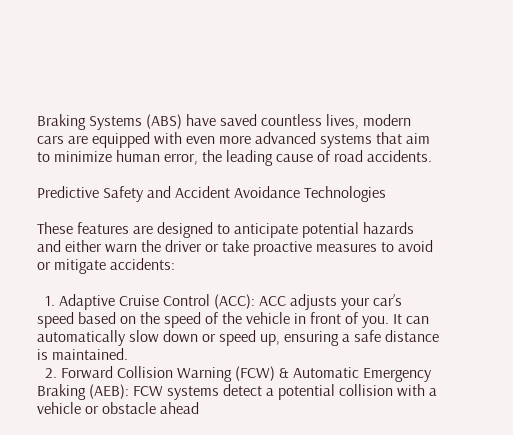Braking Systems (ABS) have saved countless lives, modern cars are equipped with even more advanced systems that aim to minimize human error, the leading cause of road accidents.

Predictive Safety and Accident Avoidance Technologies

These features are designed to anticipate potential hazards and either warn the driver or take proactive measures to avoid or mitigate accidents:

  1. Adaptive Cruise Control (ACC): ACC adjusts your car’s speed based on the speed of the vehicle in front of you. It can automatically slow down or speed up, ensuring a safe distance is maintained.
  2. Forward Collision Warning (FCW) & Automatic Emergency Braking (AEB): FCW systems detect a potential collision with a vehicle or obstacle ahead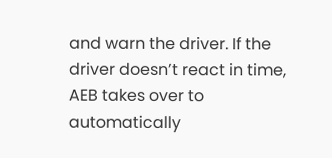and warn the driver. If the driver doesn’t react in time, AEB takes over to automatically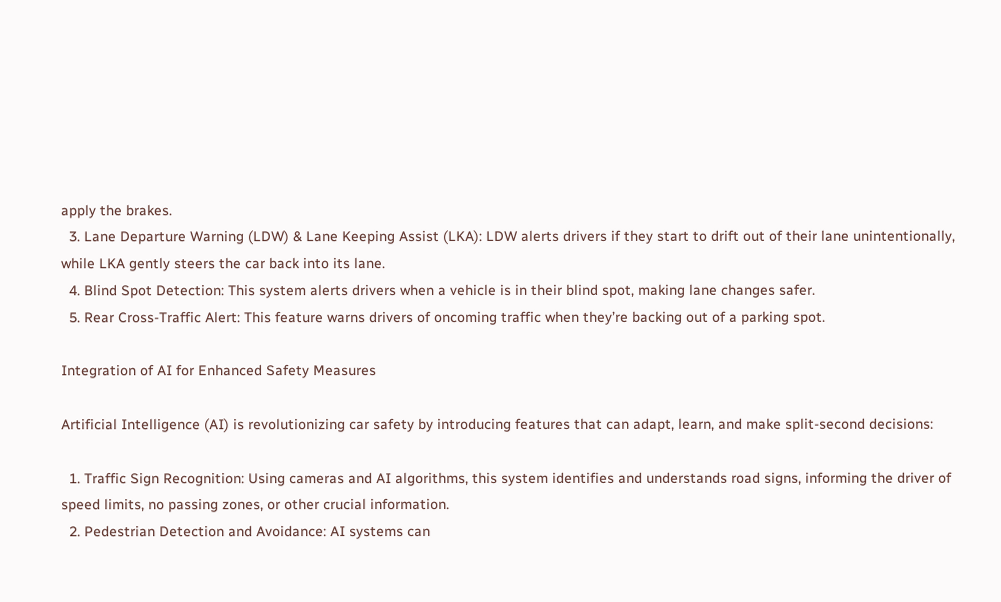apply the brakes.
  3. Lane Departure Warning (LDW) & Lane Keeping Assist (LKA): LDW alerts drivers if they start to drift out of their lane unintentionally, while LKA gently steers the car back into its lane.
  4. Blind Spot Detection: This system alerts drivers when a vehicle is in their blind spot, making lane changes safer.
  5. Rear Cross-Traffic Alert: This feature warns drivers of oncoming traffic when they’re backing out of a parking spot.

Integration of AI for Enhanced Safety Measures

Artificial Intelligence (AI) is revolutionizing car safety by introducing features that can adapt, learn, and make split-second decisions:

  1. Traffic Sign Recognition: Using cameras and AI algorithms, this system identifies and understands road signs, informing the driver of speed limits, no passing zones, or other crucial information.
  2. Pedestrian Detection and Avoidance: AI systems can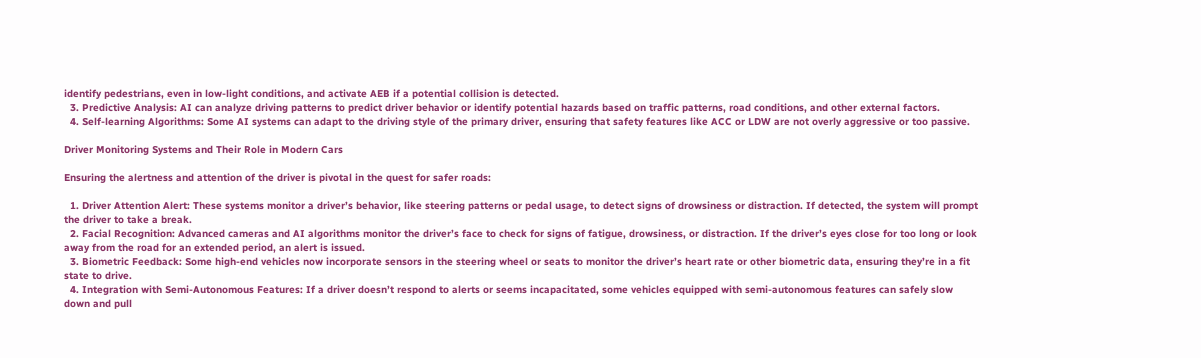identify pedestrians, even in low-light conditions, and activate AEB if a potential collision is detected.
  3. Predictive Analysis: AI can analyze driving patterns to predict driver behavior or identify potential hazards based on traffic patterns, road conditions, and other external factors.
  4. Self-learning Algorithms: Some AI systems can adapt to the driving style of the primary driver, ensuring that safety features like ACC or LDW are not overly aggressive or too passive.

Driver Monitoring Systems and Their Role in Modern Cars

Ensuring the alertness and attention of the driver is pivotal in the quest for safer roads:

  1. Driver Attention Alert: These systems monitor a driver’s behavior, like steering patterns or pedal usage, to detect signs of drowsiness or distraction. If detected, the system will prompt the driver to take a break.
  2. Facial Recognition: Advanced cameras and AI algorithms monitor the driver’s face to check for signs of fatigue, drowsiness, or distraction. If the driver’s eyes close for too long or look away from the road for an extended period, an alert is issued.
  3. Biometric Feedback: Some high-end vehicles now incorporate sensors in the steering wheel or seats to monitor the driver’s heart rate or other biometric data, ensuring they’re in a fit state to drive.
  4. Integration with Semi-Autonomous Features: If a driver doesn’t respond to alerts or seems incapacitated, some vehicles equipped with semi-autonomous features can safely slow down and pull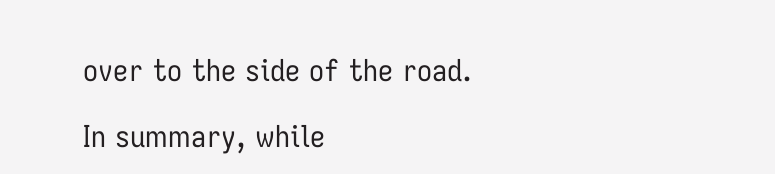over to the side of the road.

In summary, while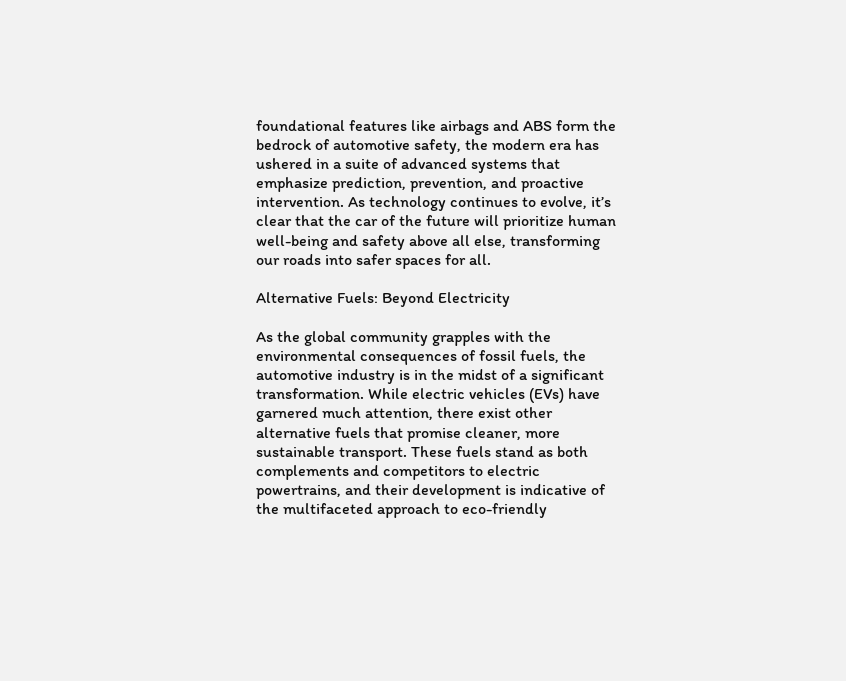foundational features like airbags and ABS form the bedrock of automotive safety, the modern era has ushered in a suite of advanced systems that emphasize prediction, prevention, and proactive intervention. As technology continues to evolve, it’s clear that the car of the future will prioritize human well-being and safety above all else, transforming our roads into safer spaces for all.

Alternative Fuels: Beyond Electricity

As the global community grapples with the environmental consequences of fossil fuels, the automotive industry is in the midst of a significant transformation. While electric vehicles (EVs) have garnered much attention, there exist other alternative fuels that promise cleaner, more sustainable transport. These fuels stand as both complements and competitors to electric powertrains, and their development is indicative of the multifaceted approach to eco-friendly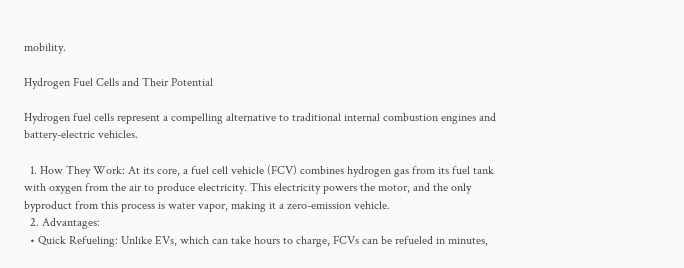mobility.

Hydrogen Fuel Cells and Their Potential

Hydrogen fuel cells represent a compelling alternative to traditional internal combustion engines and battery-electric vehicles.

  1. How They Work: At its core, a fuel cell vehicle (FCV) combines hydrogen gas from its fuel tank with oxygen from the air to produce electricity. This electricity powers the motor, and the only byproduct from this process is water vapor, making it a zero-emission vehicle.
  2. Advantages:
  • Quick Refueling: Unlike EVs, which can take hours to charge, FCVs can be refueled in minutes,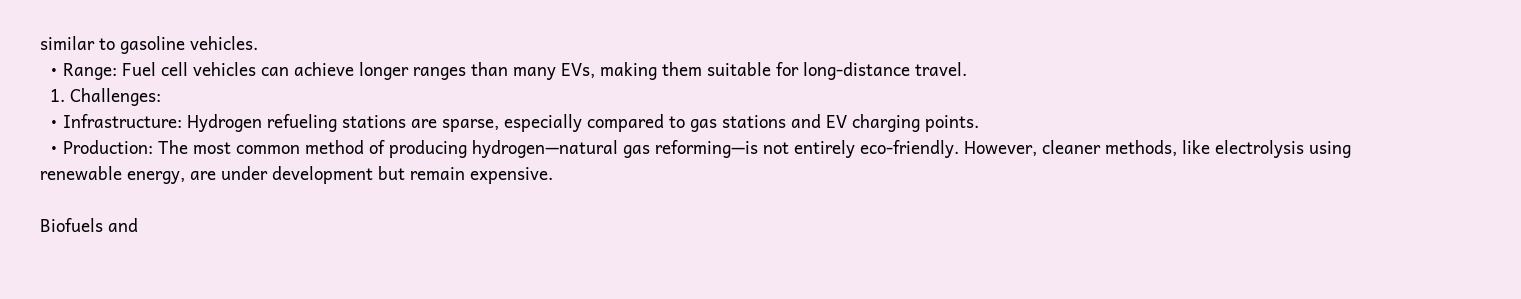similar to gasoline vehicles.
  • Range: Fuel cell vehicles can achieve longer ranges than many EVs, making them suitable for long-distance travel.
  1. Challenges:
  • Infrastructure: Hydrogen refueling stations are sparse, especially compared to gas stations and EV charging points.
  • Production: The most common method of producing hydrogen—natural gas reforming—is not entirely eco-friendly. However, cleaner methods, like electrolysis using renewable energy, are under development but remain expensive.

Biofuels and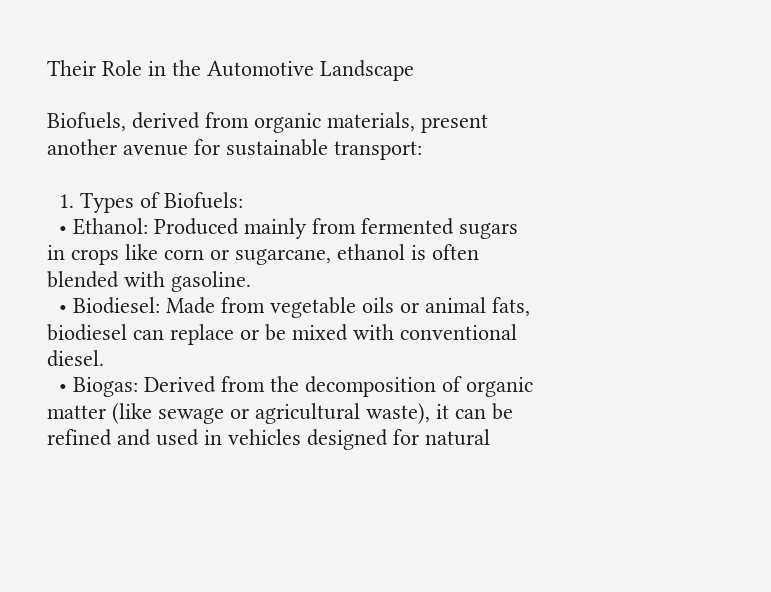Their Role in the Automotive Landscape

Biofuels, derived from organic materials, present another avenue for sustainable transport:

  1. Types of Biofuels:
  • Ethanol: Produced mainly from fermented sugars in crops like corn or sugarcane, ethanol is often blended with gasoline.
  • Biodiesel: Made from vegetable oils or animal fats, biodiesel can replace or be mixed with conventional diesel.
  • Biogas: Derived from the decomposition of organic matter (like sewage or agricultural waste), it can be refined and used in vehicles designed for natural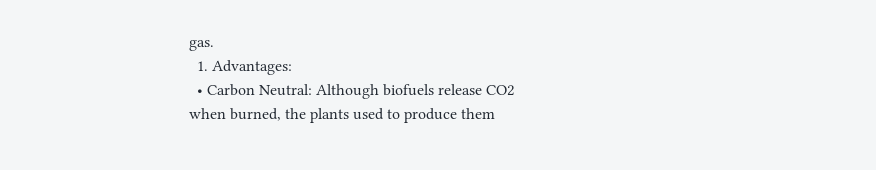gas.
  1. Advantages:
  • Carbon Neutral: Although biofuels release CO2 when burned, the plants used to produce them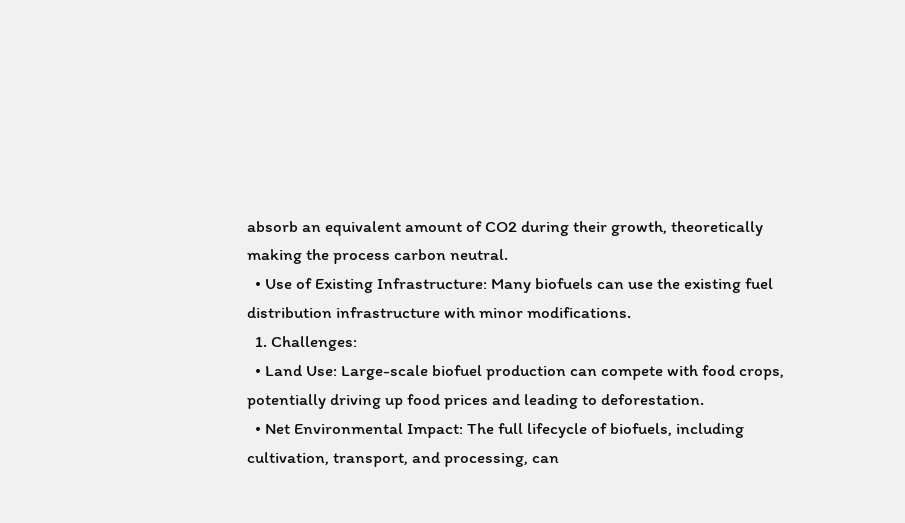absorb an equivalent amount of CO2 during their growth, theoretically making the process carbon neutral.
  • Use of Existing Infrastructure: Many biofuels can use the existing fuel distribution infrastructure with minor modifications.
  1. Challenges:
  • Land Use: Large-scale biofuel production can compete with food crops, potentially driving up food prices and leading to deforestation.
  • Net Environmental Impact: The full lifecycle of biofuels, including cultivation, transport, and processing, can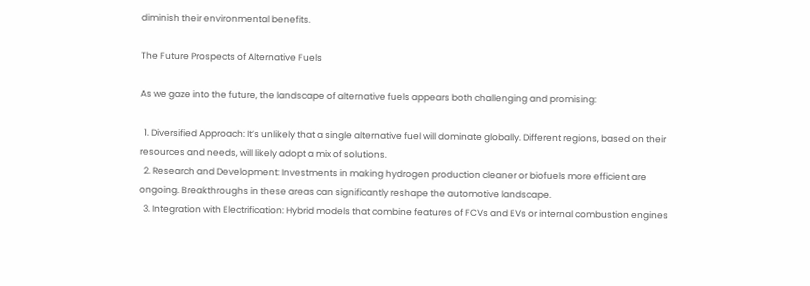diminish their environmental benefits.

The Future Prospects of Alternative Fuels

As we gaze into the future, the landscape of alternative fuels appears both challenging and promising:

  1. Diversified Approach: It’s unlikely that a single alternative fuel will dominate globally. Different regions, based on their resources and needs, will likely adopt a mix of solutions.
  2. Research and Development: Investments in making hydrogen production cleaner or biofuels more efficient are ongoing. Breakthroughs in these areas can significantly reshape the automotive landscape.
  3. Integration with Electrification: Hybrid models that combine features of FCVs and EVs or internal combustion engines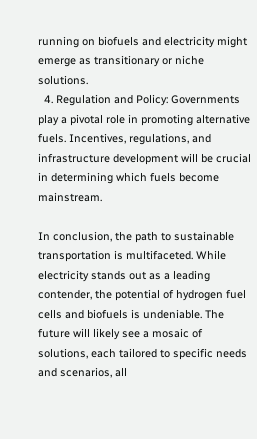running on biofuels and electricity might emerge as transitionary or niche solutions.
  4. Regulation and Policy: Governments play a pivotal role in promoting alternative fuels. Incentives, regulations, and infrastructure development will be crucial in determining which fuels become mainstream.

In conclusion, the path to sustainable transportation is multifaceted. While electricity stands out as a leading contender, the potential of hydrogen fuel cells and biofuels is undeniable. The future will likely see a mosaic of solutions, each tailored to specific needs and scenarios, all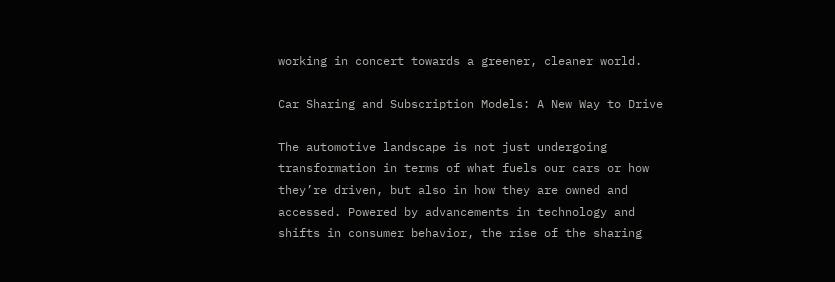working in concert towards a greener, cleaner world.

Car Sharing and Subscription Models: A New Way to Drive

The automotive landscape is not just undergoing transformation in terms of what fuels our cars or how they’re driven, but also in how they are owned and accessed. Powered by advancements in technology and shifts in consumer behavior, the rise of the sharing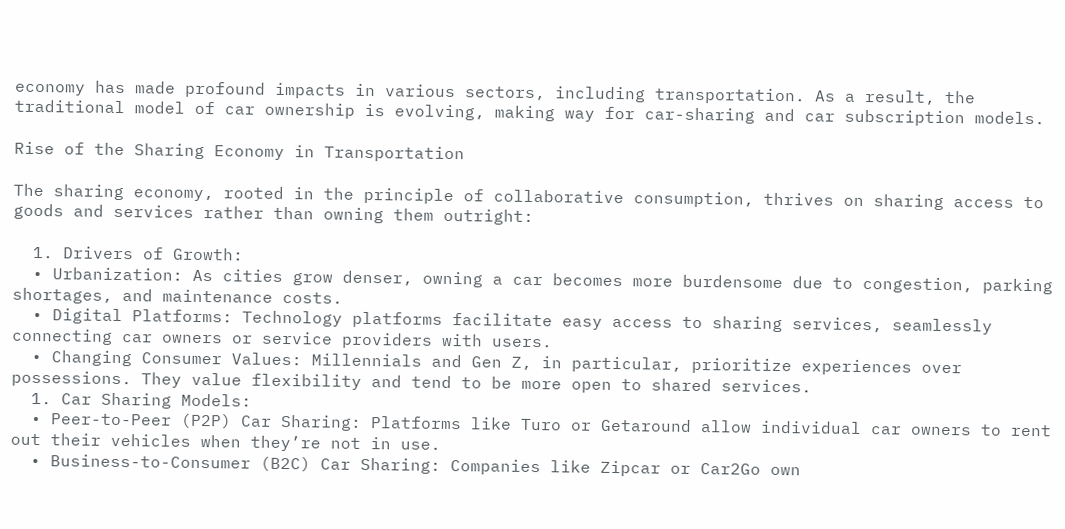economy has made profound impacts in various sectors, including transportation. As a result, the traditional model of car ownership is evolving, making way for car-sharing and car subscription models.

Rise of the Sharing Economy in Transportation

The sharing economy, rooted in the principle of collaborative consumption, thrives on sharing access to goods and services rather than owning them outright:

  1. Drivers of Growth:
  • Urbanization: As cities grow denser, owning a car becomes more burdensome due to congestion, parking shortages, and maintenance costs.
  • Digital Platforms: Technology platforms facilitate easy access to sharing services, seamlessly connecting car owners or service providers with users.
  • Changing Consumer Values: Millennials and Gen Z, in particular, prioritize experiences over possessions. They value flexibility and tend to be more open to shared services.
  1. Car Sharing Models:
  • Peer-to-Peer (P2P) Car Sharing: Platforms like Turo or Getaround allow individual car owners to rent out their vehicles when they’re not in use.
  • Business-to-Consumer (B2C) Car Sharing: Companies like Zipcar or Car2Go own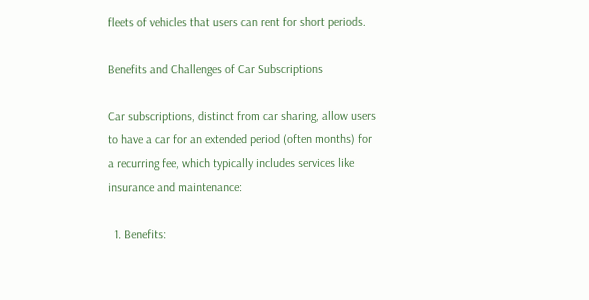fleets of vehicles that users can rent for short periods.

Benefits and Challenges of Car Subscriptions

Car subscriptions, distinct from car sharing, allow users to have a car for an extended period (often months) for a recurring fee, which typically includes services like insurance and maintenance:

  1. Benefits: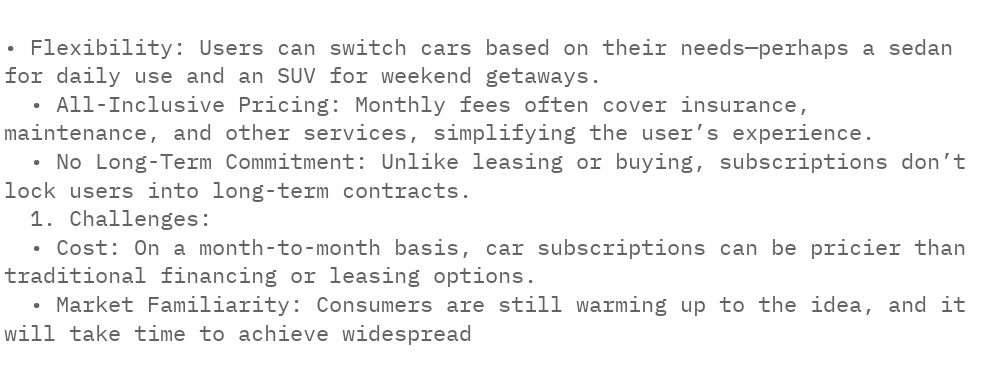• Flexibility: Users can switch cars based on their needs—perhaps a sedan for daily use and an SUV for weekend getaways.
  • All-Inclusive Pricing: Monthly fees often cover insurance, maintenance, and other services, simplifying the user’s experience.
  • No Long-Term Commitment: Unlike leasing or buying, subscriptions don’t lock users into long-term contracts.
  1. Challenges:
  • Cost: On a month-to-month basis, car subscriptions can be pricier than traditional financing or leasing options.
  • Market Familiarity: Consumers are still warming up to the idea, and it will take time to achieve widespread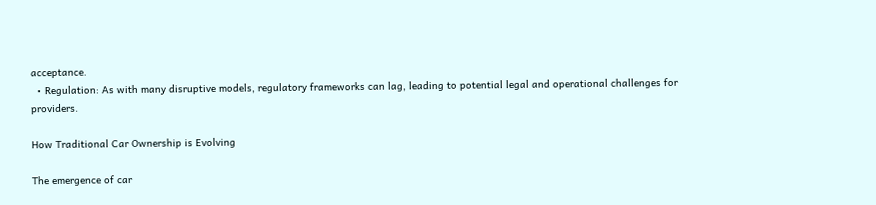acceptance.
  • Regulation: As with many disruptive models, regulatory frameworks can lag, leading to potential legal and operational challenges for providers.

How Traditional Car Ownership is Evolving

The emergence of car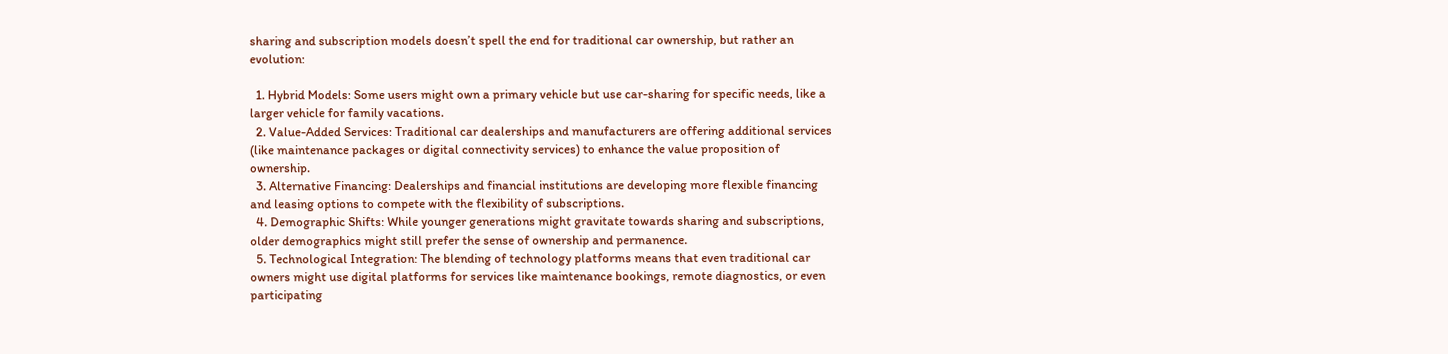sharing and subscription models doesn’t spell the end for traditional car ownership, but rather an evolution:

  1. Hybrid Models: Some users might own a primary vehicle but use car-sharing for specific needs, like a larger vehicle for family vacations.
  2. Value-Added Services: Traditional car dealerships and manufacturers are offering additional services (like maintenance packages or digital connectivity services) to enhance the value proposition of ownership.
  3. Alternative Financing: Dealerships and financial institutions are developing more flexible financing and leasing options to compete with the flexibility of subscriptions.
  4. Demographic Shifts: While younger generations might gravitate towards sharing and subscriptions, older demographics might still prefer the sense of ownership and permanence.
  5. Technological Integration: The blending of technology platforms means that even traditional car owners might use digital platforms for services like maintenance bookings, remote diagnostics, or even participating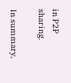in P2P sharing.

In summary,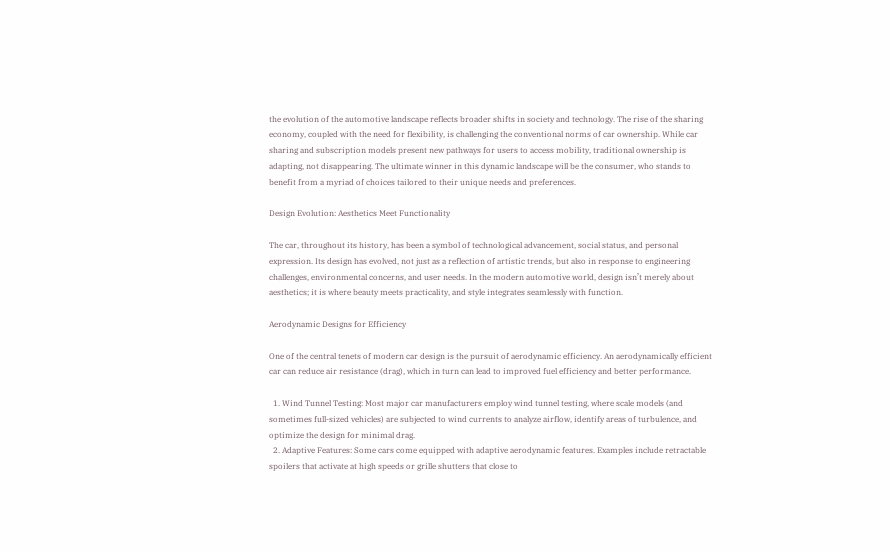the evolution of the automotive landscape reflects broader shifts in society and technology. The rise of the sharing economy, coupled with the need for flexibility, is challenging the conventional norms of car ownership. While car sharing and subscription models present new pathways for users to access mobility, traditional ownership is adapting, not disappearing. The ultimate winner in this dynamic landscape will be the consumer, who stands to benefit from a myriad of choices tailored to their unique needs and preferences.

Design Evolution: Aesthetics Meet Functionality

The car, throughout its history, has been a symbol of technological advancement, social status, and personal expression. Its design has evolved, not just as a reflection of artistic trends, but also in response to engineering challenges, environmental concerns, and user needs. In the modern automotive world, design isn’t merely about aesthetics; it is where beauty meets practicality, and style integrates seamlessly with function.

Aerodynamic Designs for Efficiency

One of the central tenets of modern car design is the pursuit of aerodynamic efficiency. An aerodynamically efficient car can reduce air resistance (drag), which in turn can lead to improved fuel efficiency and better performance.

  1. Wind Tunnel Testing: Most major car manufacturers employ wind tunnel testing, where scale models (and sometimes full-sized vehicles) are subjected to wind currents to analyze airflow, identify areas of turbulence, and optimize the design for minimal drag.
  2. Adaptive Features: Some cars come equipped with adaptive aerodynamic features. Examples include retractable spoilers that activate at high speeds or grille shutters that close to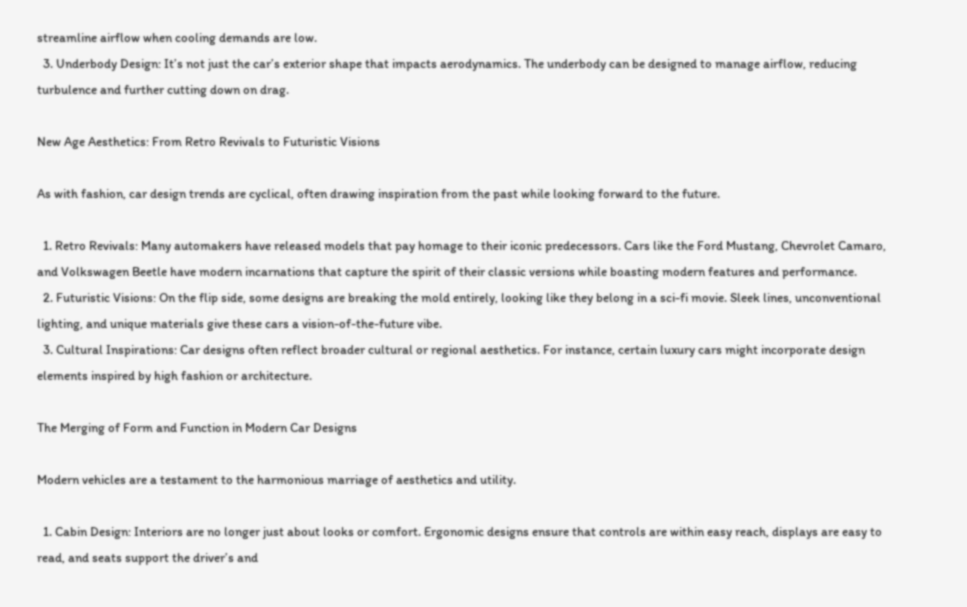streamline airflow when cooling demands are low.
  3. Underbody Design: It’s not just the car’s exterior shape that impacts aerodynamics. The underbody can be designed to manage airflow, reducing turbulence and further cutting down on drag.

New Age Aesthetics: From Retro Revivals to Futuristic Visions

As with fashion, car design trends are cyclical, often drawing inspiration from the past while looking forward to the future.

  1. Retro Revivals: Many automakers have released models that pay homage to their iconic predecessors. Cars like the Ford Mustang, Chevrolet Camaro, and Volkswagen Beetle have modern incarnations that capture the spirit of their classic versions while boasting modern features and performance.
  2. Futuristic Visions: On the flip side, some designs are breaking the mold entirely, looking like they belong in a sci-fi movie. Sleek lines, unconventional lighting, and unique materials give these cars a vision-of-the-future vibe.
  3. Cultural Inspirations: Car designs often reflect broader cultural or regional aesthetics. For instance, certain luxury cars might incorporate design elements inspired by high fashion or architecture.

The Merging of Form and Function in Modern Car Designs

Modern vehicles are a testament to the harmonious marriage of aesthetics and utility.

  1. Cabin Design: Interiors are no longer just about looks or comfort. Ergonomic designs ensure that controls are within easy reach, displays are easy to read, and seats support the driver’s and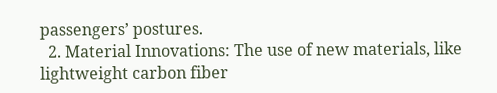passengers’ postures.
  2. Material Innovations: The use of new materials, like lightweight carbon fiber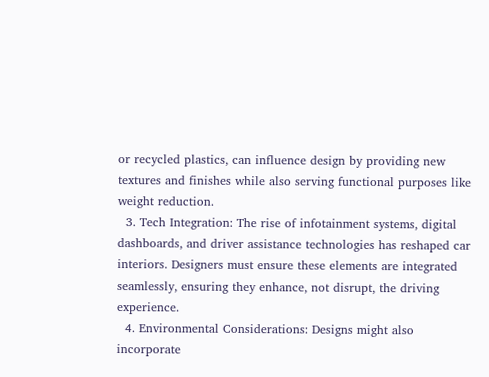or recycled plastics, can influence design by providing new textures and finishes while also serving functional purposes like weight reduction.
  3. Tech Integration: The rise of infotainment systems, digital dashboards, and driver assistance technologies has reshaped car interiors. Designers must ensure these elements are integrated seamlessly, ensuring they enhance, not disrupt, the driving experience.
  4. Environmental Considerations: Designs might also incorporate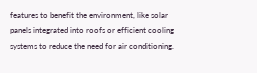features to benefit the environment, like solar panels integrated into roofs or efficient cooling systems to reduce the need for air conditioning.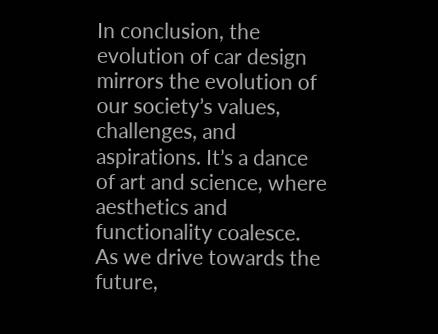In conclusion, the evolution of car design mirrors the evolution of our society’s values, challenges, and aspirations. It’s a dance of art and science, where aesthetics and functionality coalesce. As we drive towards the future,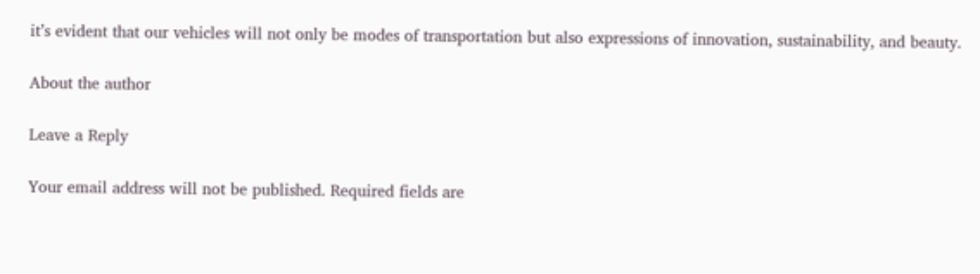it’s evident that our vehicles will not only be modes of transportation but also expressions of innovation, sustainability, and beauty.

About the author

Leave a Reply

Your email address will not be published. Required fields are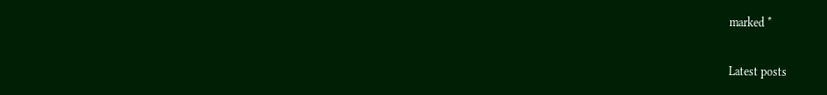marked *

Latest posts